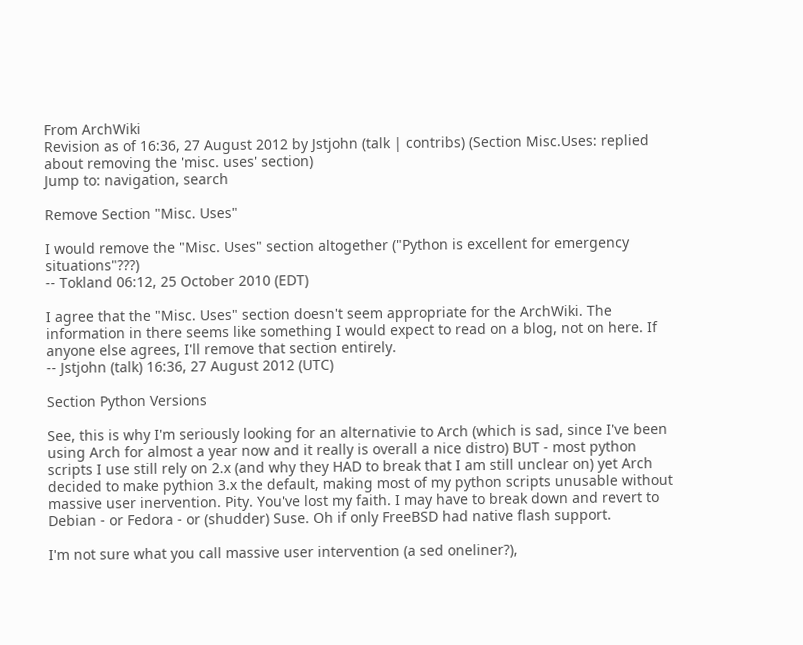From ArchWiki
Revision as of 16:36, 27 August 2012 by Jstjohn (talk | contribs) (Section Misc.Uses: replied about removing the 'misc. uses' section)
Jump to: navigation, search

Remove Section "Misc. Uses"

I would remove the "Misc. Uses" section altogether ("Python is excellent for emergency situations"???)
-- Tokland 06:12, 25 October 2010 (EDT)

I agree that the "Misc. Uses" section doesn't seem appropriate for the ArchWiki. The information in there seems like something I would expect to read on a blog, not on here. If anyone else agrees, I'll remove that section entirely.
-- Jstjohn (talk) 16:36, 27 August 2012 (UTC)

Section Python Versions

See, this is why I'm seriously looking for an alternativie to Arch (which is sad, since I've been using Arch for almost a year now and it really is overall a nice distro) BUT - most python scripts I use still rely on 2.x (and why they HAD to break that I am still unclear on) yet Arch decided to make pythion 3.x the default, making most of my python scripts unusable without massive user inervention. Pity. You've lost my faith. I may have to break down and revert to Debian - or Fedora - or (shudder) Suse. Oh if only FreeBSD had native flash support.

I'm not sure what you call massive user intervention (a sed oneliner?),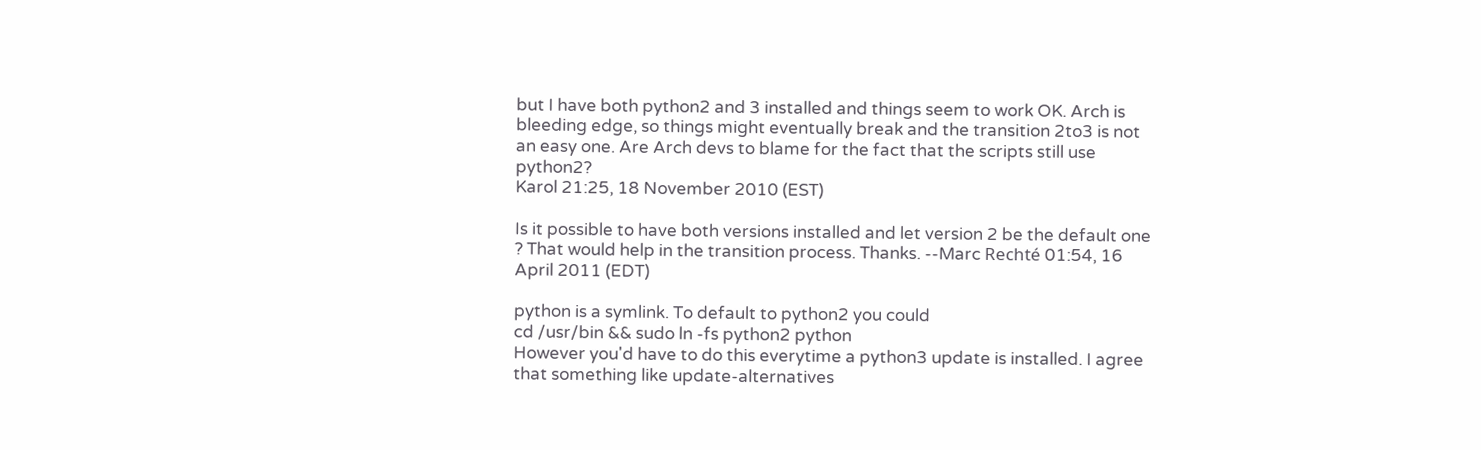but I have both python2 and 3 installed and things seem to work OK. Arch is bleeding edge, so things might eventually break and the transition 2to3 is not an easy one. Are Arch devs to blame for the fact that the scripts still use python2?
Karol 21:25, 18 November 2010 (EST)

Is it possible to have both versions installed and let version 2 be the default one ? That would help in the transition process. Thanks. --Marc Rechté 01:54, 16 April 2011 (EDT)

python is a symlink. To default to python2 you could
cd /usr/bin && sudo ln -fs python2 python
However you'd have to do this everytime a python3 update is installed. I agree that something like update-alternatives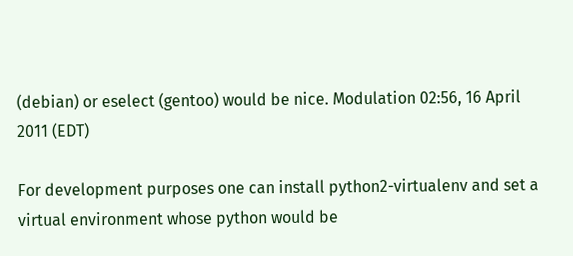(debian) or eselect (gentoo) would be nice. Modulation 02:56, 16 April 2011 (EDT)

For development purposes one can install python2-virtualenv and set a virtual environment whose python would be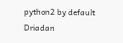python2 by default Driadan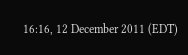16:16, 12 December 2011 (EDT)